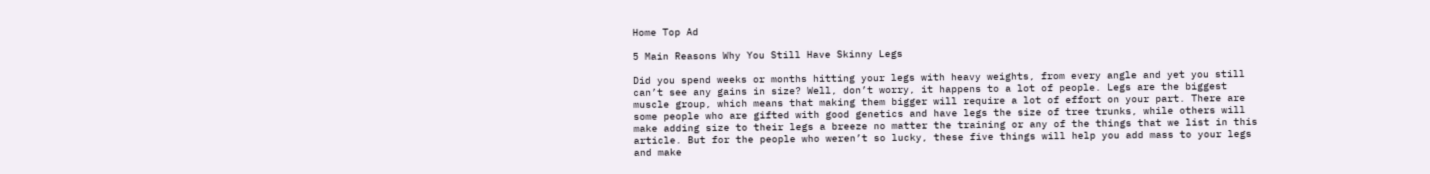Home Top Ad

5 Main Reasons Why You Still Have Skinny Legs

Did you spend weeks or months hitting your legs with heavy weights, from every angle and yet you still can’t see any gains in size? Well, don’t worry, it happens to a lot of people. Legs are the biggest muscle group, which means that making them bigger will require a lot of effort on your part. There are some people who are gifted with good genetics and have legs the size of tree trunks, while others will make adding size to their legs a breeze no matter the training or any of the things that we list in this article. But for the people who weren’t so lucky, these five things will help you add mass to your legs and make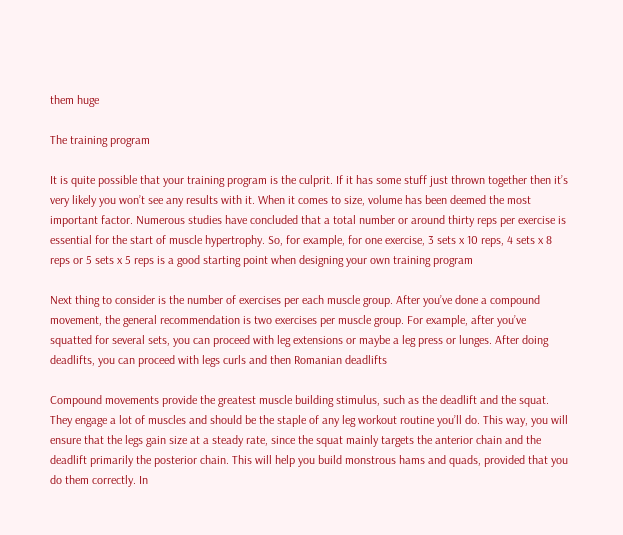them huge

The training program

It is quite possible that your training program is the culprit. If it has some stuff just thrown together then it’s very likely you won’t see any results with it. When it comes to size, volume has been deemed the most important factor. Numerous studies have concluded that a total number or around thirty reps per exercise is essential for the start of muscle hypertrophy. So, for example, for one exercise, 3 sets x 10 reps, 4 sets x 8 reps or 5 sets x 5 reps is a good starting point when designing your own training program

Next thing to consider is the number of exercises per each muscle group. After you’ve done a compound movement, the general recommendation is two exercises per muscle group. For example, after you’ve squatted for several sets, you can proceed with leg extensions or maybe a leg press or lunges. After doing deadlifts, you can proceed with legs curls and then Romanian deadlifts

Compound movements provide the greatest muscle building stimulus, such as the deadlift and the squat. They engage a lot of muscles and should be the staple of any leg workout routine you’ll do. This way, you will ensure that the legs gain size at a steady rate, since the squat mainly targets the anterior chain and the deadlift primarily the posterior chain. This will help you build monstrous hams and quads, provided that you do them correctly. In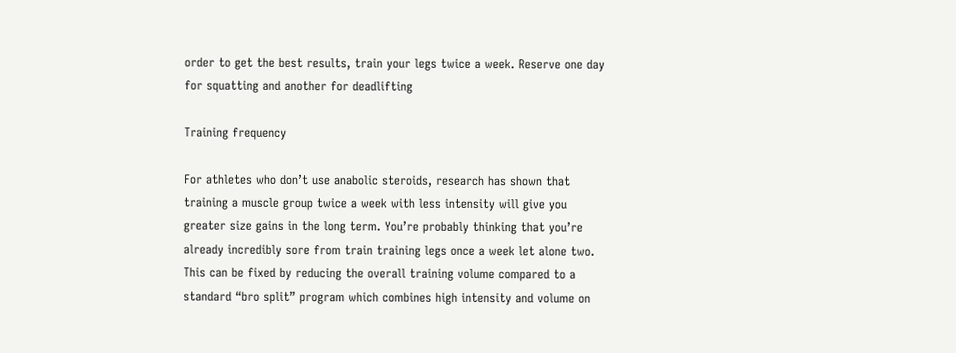order to get the best results, train your legs twice a week. Reserve one day for squatting and another for deadlifting

Training frequency

For athletes who don’t use anabolic steroids, research has shown that training a muscle group twice a week with less intensity will give you greater size gains in the long term. You’re probably thinking that you’re already incredibly sore from train training legs once a week let alone two. This can be fixed by reducing the overall training volume compared to a standard “bro split” program which combines high intensity and volume on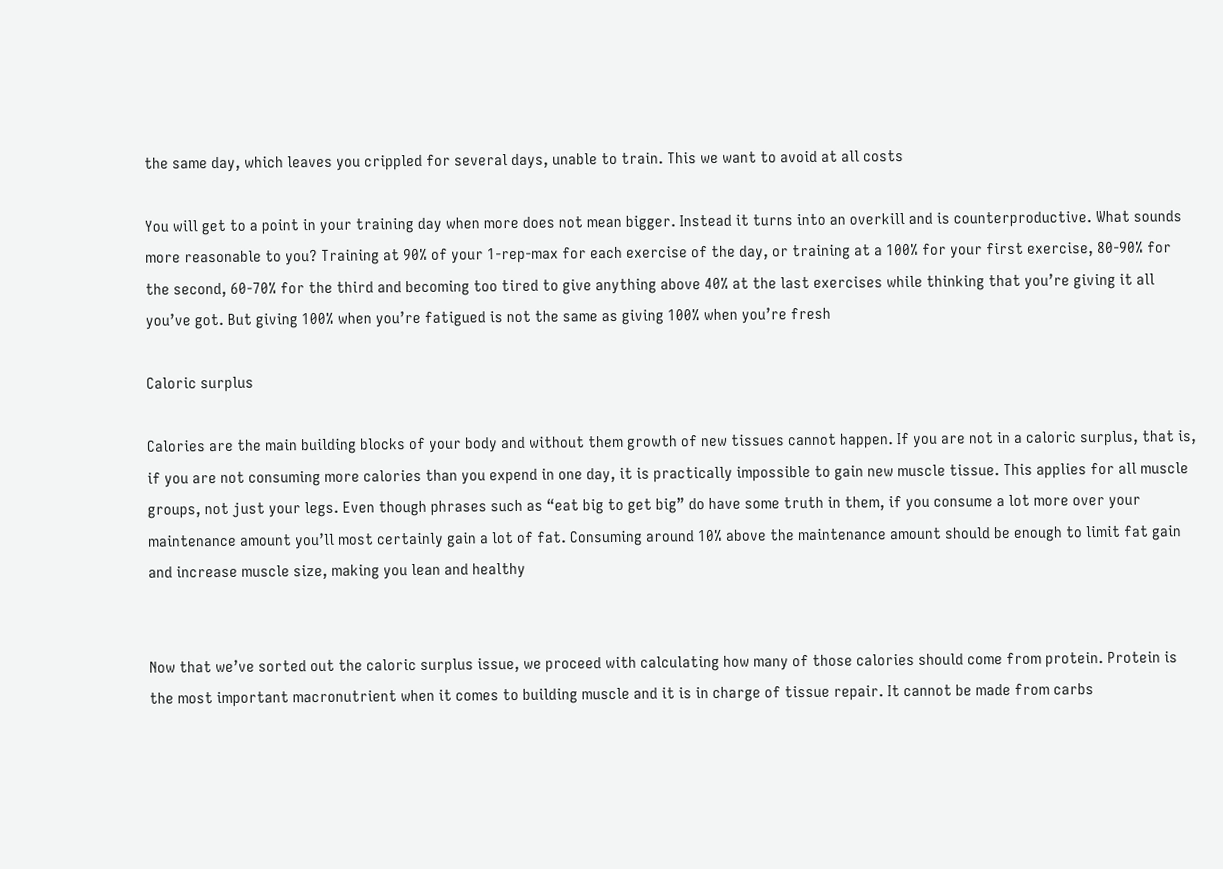the same day, which leaves you crippled for several days, unable to train. This we want to avoid at all costs

You will get to a point in your training day when more does not mean bigger. Instead it turns into an overkill and is counterproductive. What sounds more reasonable to you? Training at 90% of your 1-rep-max for each exercise of the day, or training at a 100% for your first exercise, 80-90% for the second, 60-70% for the third and becoming too tired to give anything above 40% at the last exercises while thinking that you’re giving it all you’ve got. But giving 100% when you’re fatigued is not the same as giving 100% when you’re fresh

Caloric surplus

Calories are the main building blocks of your body and without them growth of new tissues cannot happen. If you are not in a caloric surplus, that is, if you are not consuming more calories than you expend in one day, it is practically impossible to gain new muscle tissue. This applies for all muscle groups, not just your legs. Even though phrases such as “eat big to get big” do have some truth in them, if you consume a lot more over your maintenance amount you’ll most certainly gain a lot of fat. Consuming around 10% above the maintenance amount should be enough to limit fat gain and increase muscle size, making you lean and healthy


Now that we’ve sorted out the caloric surplus issue, we proceed with calculating how many of those calories should come from protein. Protein is the most important macronutrient when it comes to building muscle and it is in charge of tissue repair. It cannot be made from carbs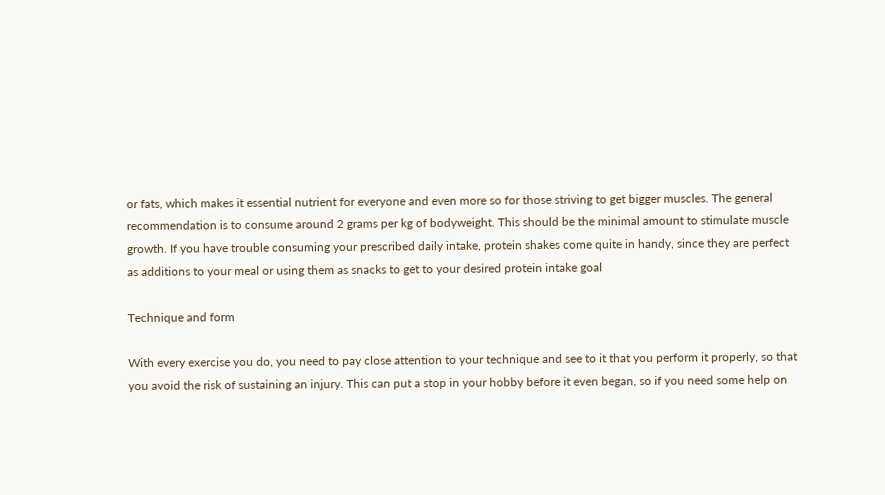or fats, which makes it essential nutrient for everyone and even more so for those striving to get bigger muscles. The general recommendation is to consume around 2 grams per kg of bodyweight. This should be the minimal amount to stimulate muscle growth. If you have trouble consuming your prescribed daily intake, protein shakes come quite in handy, since they are perfect as additions to your meal or using them as snacks to get to your desired protein intake goal

Technique and form

With every exercise you do, you need to pay close attention to your technique and see to it that you perform it properly, so that you avoid the risk of sustaining an injury. This can put a stop in your hobby before it even began, so if you need some help on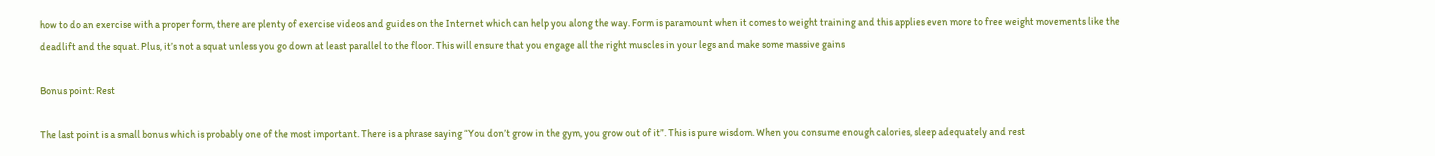how to do an exercise with a proper form, there are plenty of exercise videos and guides on the Internet which can help you along the way. Form is paramount when it comes to weight training and this applies even more to free weight movements like the deadlift and the squat. Plus, it’s not a squat unless you go down at least parallel to the floor. This will ensure that you engage all the right muscles in your legs and make some massive gains

Bonus point: Rest

The last point is a small bonus which is probably one of the most important. There is a phrase saying “You don’t grow in the gym, you grow out of it”. This is pure wisdom. When you consume enough calories, sleep adequately and rest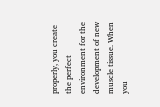properly, you create the perfect environment for the development of new muscle tissue. When you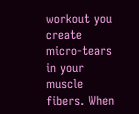workout you create micro-tears in your muscle fibers. When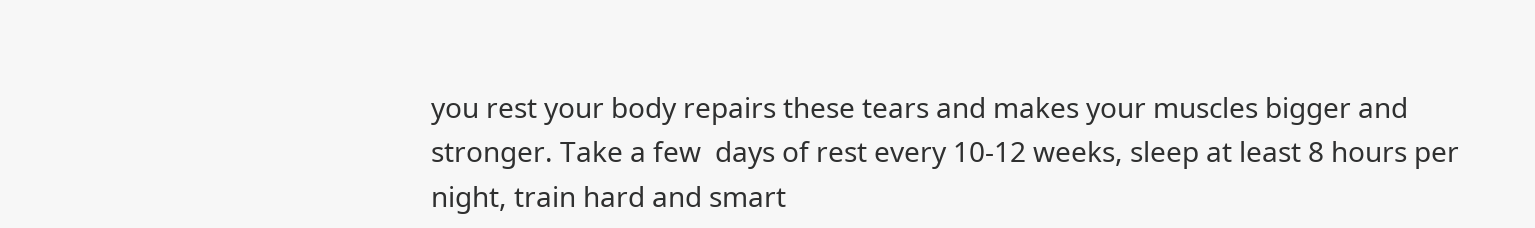you rest your body repairs these tears and makes your muscles bigger and stronger. Take a few  days of rest every 10-12 weeks, sleep at least 8 hours per night, train hard and smart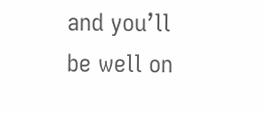and you’ll be well on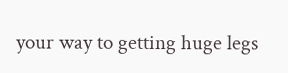your way to getting huge legs